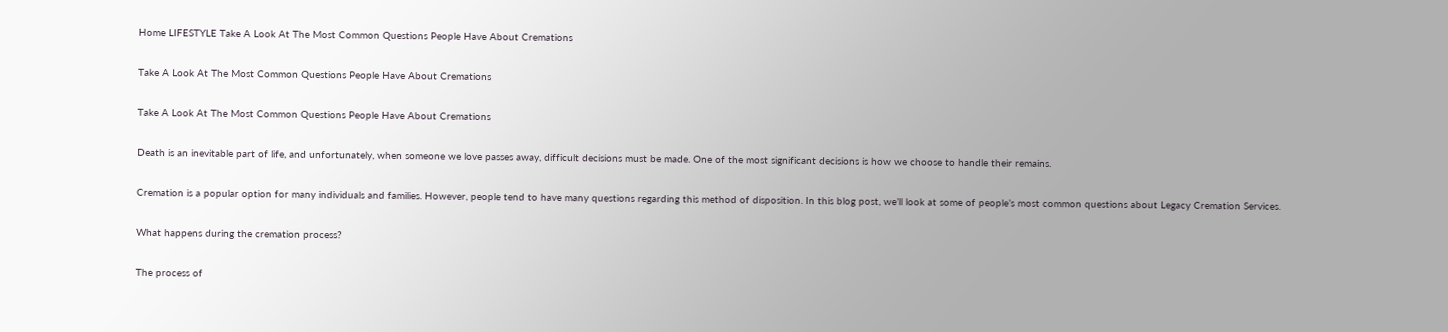Home LIFESTYLE Take A Look At The Most Common Questions People Have About Cremations

Take A Look At The Most Common Questions People Have About Cremations

Take A Look At The Most Common Questions People Have About Cremations

Death is an inevitable part of life, and unfortunately, when someone we love passes away, difficult decisions must be made. One of the most significant decisions is how we choose to handle their remains.

Cremation is a popular option for many individuals and families. However, people tend to have many questions regarding this method of disposition. In this blog post, we’ll look at some of people’s most common questions about Legacy Cremation Services.

What happens during the cremation process?

The process of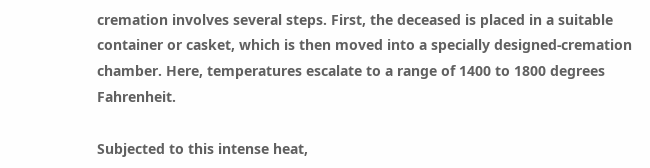cremation involves several steps. First, the deceased is placed in a suitable container or casket, which is then moved into a specially designed-cremation chamber. Here, temperatures escalate to a range of 1400 to 1800 degrees Fahrenheit.

Subjected to this intense heat,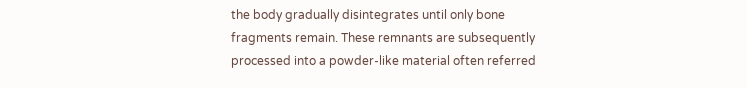the body gradually disintegrates until only bone fragments remain. These remnants are subsequently processed into a powder-like material often referred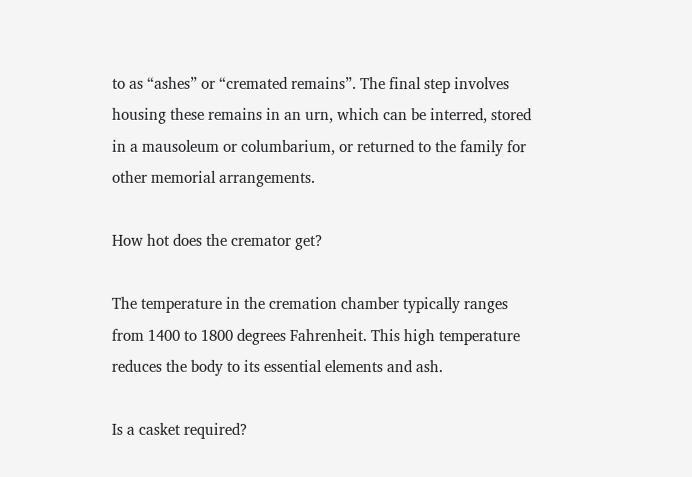to as “ashes” or “cremated remains”. The final step involves housing these remains in an urn, which can be interred, stored in a mausoleum or columbarium, or returned to the family for other memorial arrangements.

How hot does the cremator get?

The temperature in the cremation chamber typically ranges from 1400 to 1800 degrees Fahrenheit. This high temperature reduces the body to its essential elements and ash.

Is a casket required?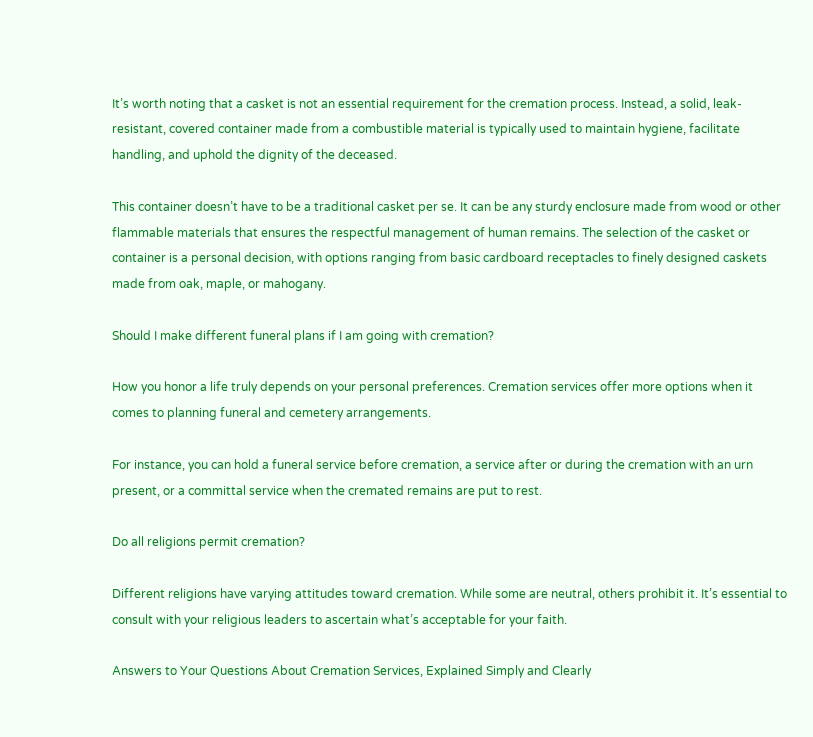It’s worth noting that a casket is not an essential requirement for the cremation process. Instead, a solid, leak-resistant, covered container made from a combustible material is typically used to maintain hygiene, facilitate handling, and uphold the dignity of the deceased.

This container doesn’t have to be a traditional casket per se. It can be any sturdy enclosure made from wood or other flammable materials that ensures the respectful management of human remains. The selection of the casket or container is a personal decision, with options ranging from basic cardboard receptacles to finely designed caskets made from oak, maple, or mahogany.

Should I make different funeral plans if I am going with cremation?

How you honor a life truly depends on your personal preferences. Cremation services offer more options when it comes to planning funeral and cemetery arrangements.

For instance, you can hold a funeral service before cremation, a service after or during the cremation with an urn present, or a committal service when the cremated remains are put to rest.

Do all religions permit cremation?

Different religions have varying attitudes toward cremation. While some are neutral, others prohibit it. It’s essential to consult with your religious leaders to ascertain what’s acceptable for your faith.

Answers to Your Questions About Cremation Services, Explained Simply and Clearly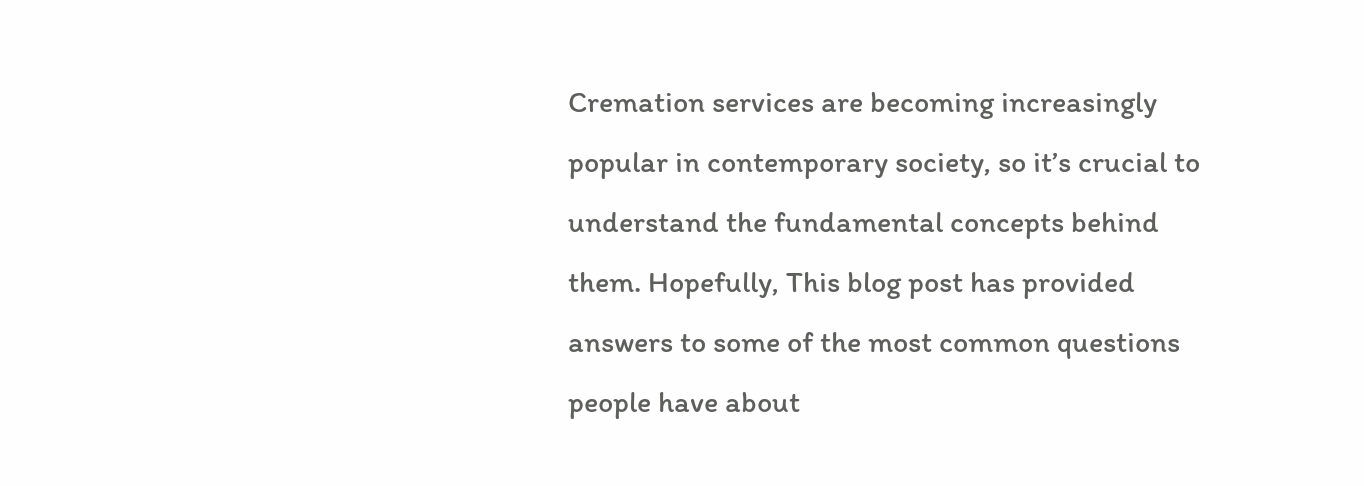Cremation services are becoming increasingly popular in contemporary society, so it’s crucial to understand the fundamental concepts behind them. Hopefully, This blog post has provided answers to some of the most common questions people have about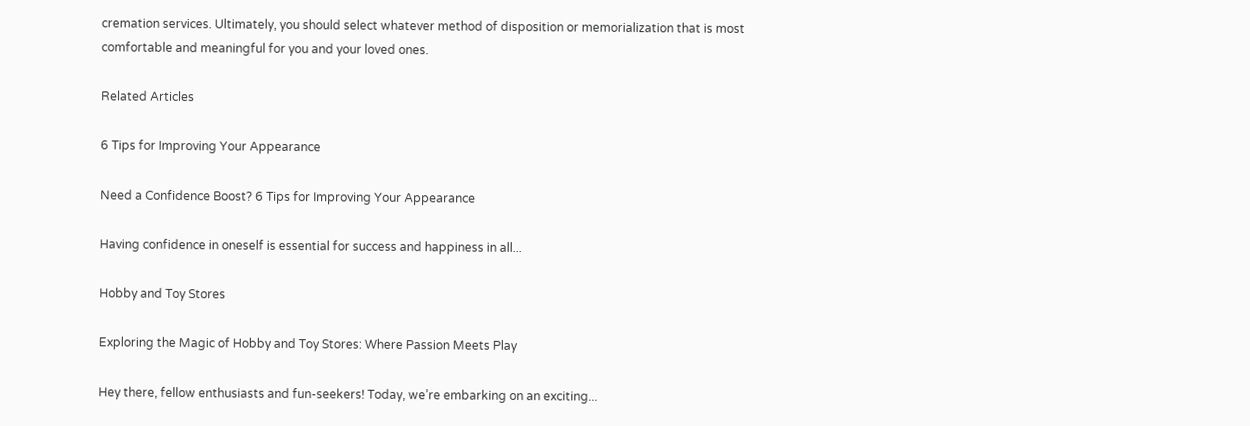cremation services. Ultimately, you should select whatever method of disposition or memorialization that is most comfortable and meaningful for you and your loved ones.

Related Articles

6 Tips for Improving Your Appearance

Need a Confidence Boost? 6 Tips for Improving Your Appearance

Having confidence in oneself is essential for success and happiness in all...

Hobby and Toy Stores

Exploring the Magic of Hobby and Toy Stores: Where Passion Meets Play

Hey there, fellow enthusiasts and fun-seekers! Today, we’re embarking on an exciting...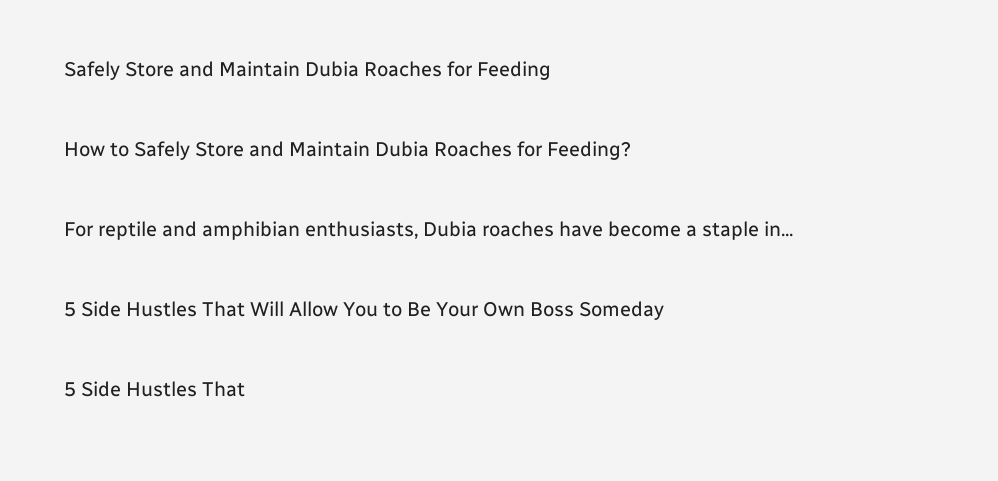Safely Store and Maintain Dubia Roaches for Feeding

How to Safely Store and Maintain Dubia Roaches for Feeding?

For reptile and amphibian enthusiasts, Dubia roaches have become a staple in...

5 Side Hustles That Will Allow You to Be Your Own Boss Someday

5 Side Hustles That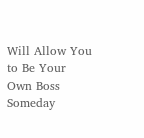Will Allow You to Be Your Own Boss Someday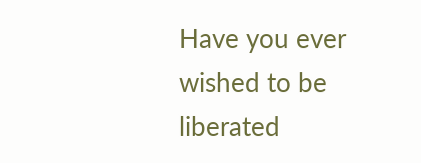Have you ever wished to be liberated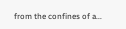from the confines of a...